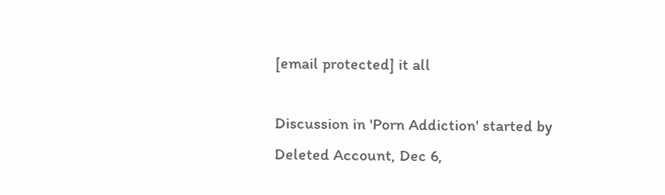[email protected] it all

Discussion in 'Porn Addiction' started by Deleted Account, Dec 6,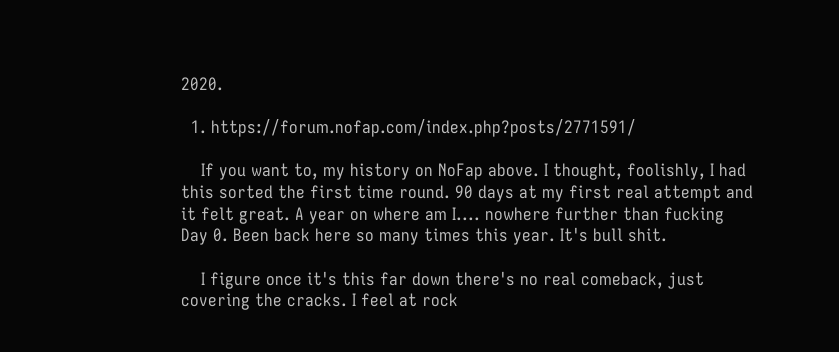2020.

  1. https://forum.nofap.com/index.php?posts/2771591/

    If you want to, my history on NoFap above. I thought, foolishly, I had this sorted the first time round. 90 days at my first real attempt and it felt great. A year on where am I.... nowhere further than fucking Day 0. Been back here so many times this year. It's bull shit.

    I figure once it's this far down there's no real comeback, just covering the cracks. I feel at rock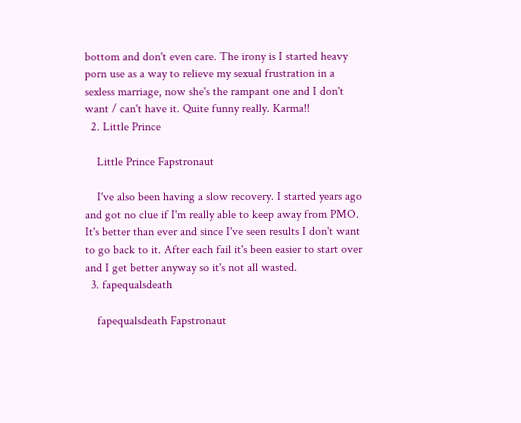bottom and don't even care. The irony is I started heavy porn use as a way to relieve my sexual frustration in a sexless marriage, now she's the rampant one and I don't want / can't have it. Quite funny really. Karma!!
  2. Little Prince

    Little Prince Fapstronaut

    I've also been having a slow recovery. I started years ago and got no clue if I'm really able to keep away from PMO. It's better than ever and since I've seen results I don't want to go back to it. After each fail it's been easier to start over and I get better anyway so it's not all wasted.
  3. fapequalsdeath

    fapequalsdeath Fapstronaut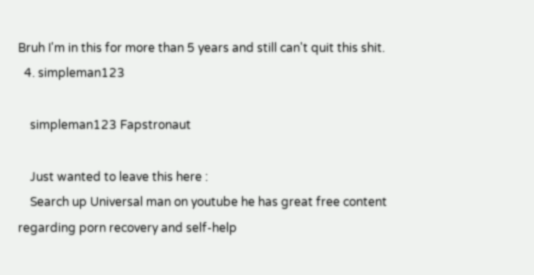Bruh I'm in this for more than 5 years and still can't quit this shit.
  4. simpleman123

    simpleman123 Fapstronaut

    Just wanted to leave this here :
    Search up Universal man on youtube he has great free content regarding porn recovery and self-help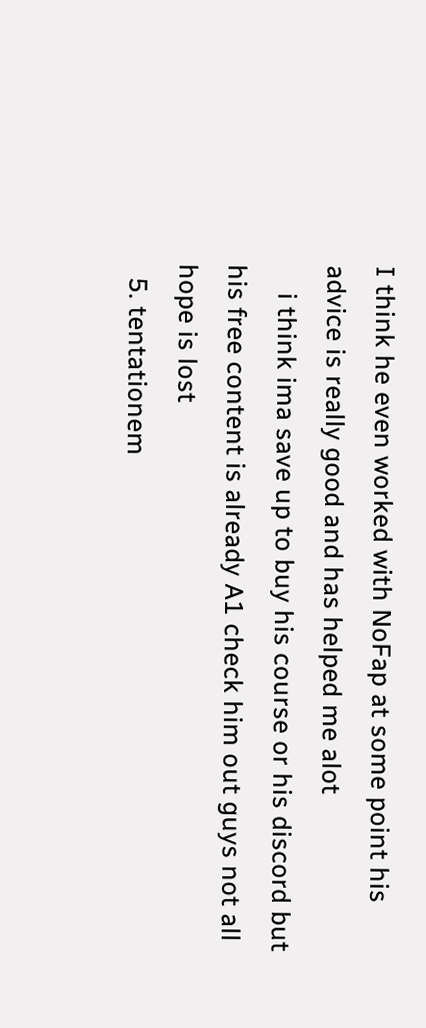I think he even worked with NoFap at some point his advice is really good and has helped me alot
    i think ima save up to buy his course or his discord but his free content is already A1 check him out guys not all hope is lost
  5. tentationem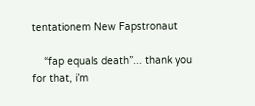tentationem New Fapstronaut

    “fap equals death”... thank you for that, i’m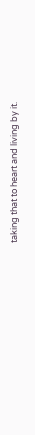taking that to heart and living by it.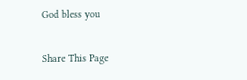God bless you

Share This Page